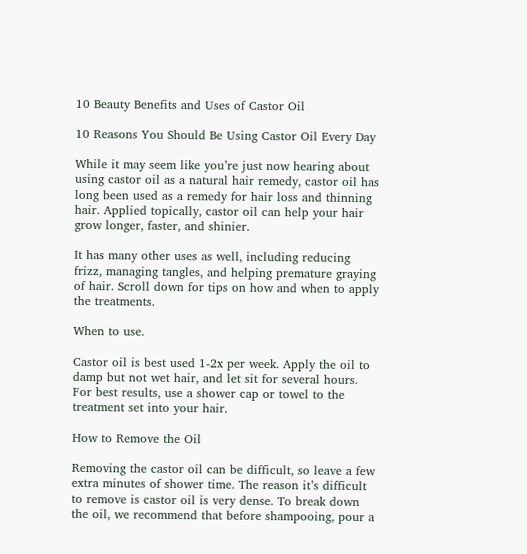10 Beauty Benefits and Uses of Castor Oil

10 Reasons You Should Be Using Castor Oil Every Day

While it may seem like you’re just now hearing about using castor oil as a natural hair remedy, castor oil has long been used as a remedy for hair loss and thinning hair. Applied topically, castor oil can help your hair grow longer, faster, and shinier.

It has many other uses as well, including reducing frizz, managing tangles, and helping premature graying of hair. Scroll down for tips on how and when to apply the treatments.

When to use.

Castor oil is best used 1-2x per week. Apply the oil to damp but not wet hair, and let sit for several hours. For best results, use a shower cap or towel to the treatment set into your hair.

How to Remove the Oil

Removing the castor oil can be difficult, so leave a few extra minutes of shower time. The reason it’s difficult to remove is castor oil is very dense. To break down the oil, we recommend that before shampooing, pour a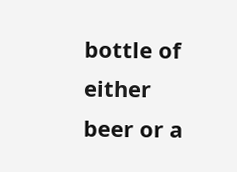bottle of either beer or a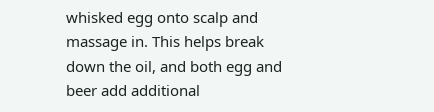whisked egg onto scalp and massage in. This helps break down the oil, and both egg and beer add additional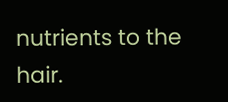nutrients to the hair.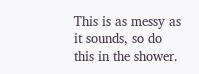This is as messy as it sounds, so do this in the shower.